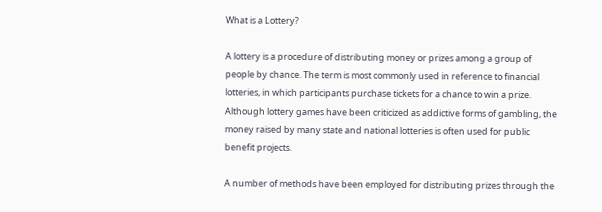What is a Lottery?

A lottery is a procedure of distributing money or prizes among a group of people by chance. The term is most commonly used in reference to financial lotteries, in which participants purchase tickets for a chance to win a prize. Although lottery games have been criticized as addictive forms of gambling, the money raised by many state and national lotteries is often used for public benefit projects.

A number of methods have been employed for distributing prizes through the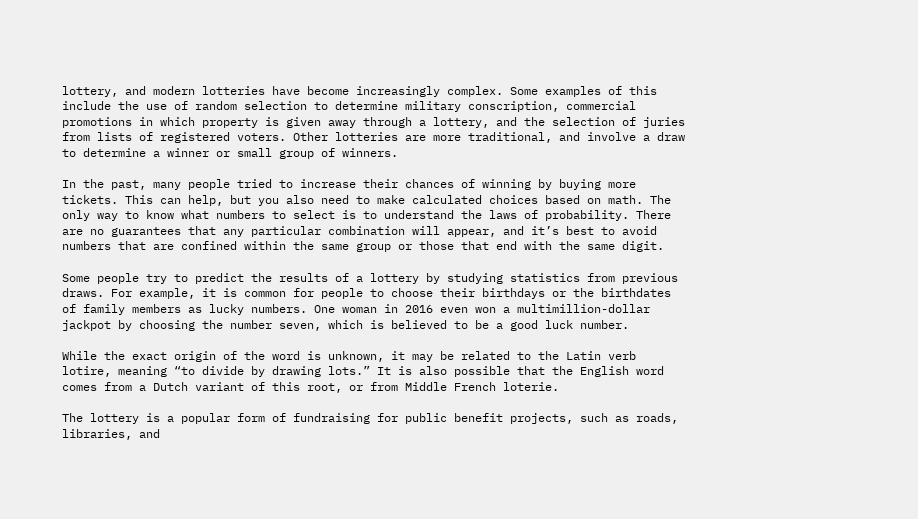lottery, and modern lotteries have become increasingly complex. Some examples of this include the use of random selection to determine military conscription, commercial promotions in which property is given away through a lottery, and the selection of juries from lists of registered voters. Other lotteries are more traditional, and involve a draw to determine a winner or small group of winners.

In the past, many people tried to increase their chances of winning by buying more tickets. This can help, but you also need to make calculated choices based on math. The only way to know what numbers to select is to understand the laws of probability. There are no guarantees that any particular combination will appear, and it’s best to avoid numbers that are confined within the same group or those that end with the same digit.

Some people try to predict the results of a lottery by studying statistics from previous draws. For example, it is common for people to choose their birthdays or the birthdates of family members as lucky numbers. One woman in 2016 even won a multimillion-dollar jackpot by choosing the number seven, which is believed to be a good luck number.

While the exact origin of the word is unknown, it may be related to the Latin verb lotire, meaning “to divide by drawing lots.” It is also possible that the English word comes from a Dutch variant of this root, or from Middle French loterie.

The lottery is a popular form of fundraising for public benefit projects, such as roads, libraries, and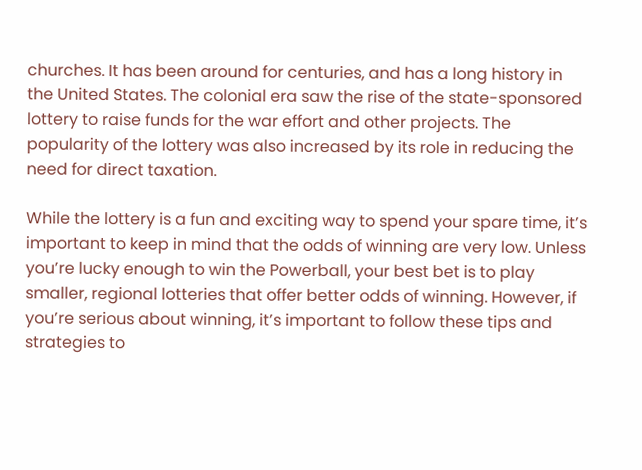churches. It has been around for centuries, and has a long history in the United States. The colonial era saw the rise of the state-sponsored lottery to raise funds for the war effort and other projects. The popularity of the lottery was also increased by its role in reducing the need for direct taxation.

While the lottery is a fun and exciting way to spend your spare time, it’s important to keep in mind that the odds of winning are very low. Unless you’re lucky enough to win the Powerball, your best bet is to play smaller, regional lotteries that offer better odds of winning. However, if you’re serious about winning, it’s important to follow these tips and strategies to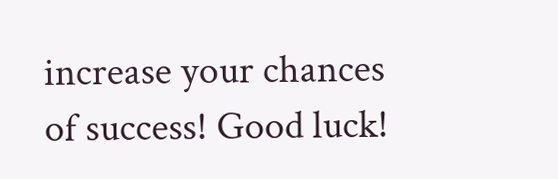increase your chances of success! Good luck!